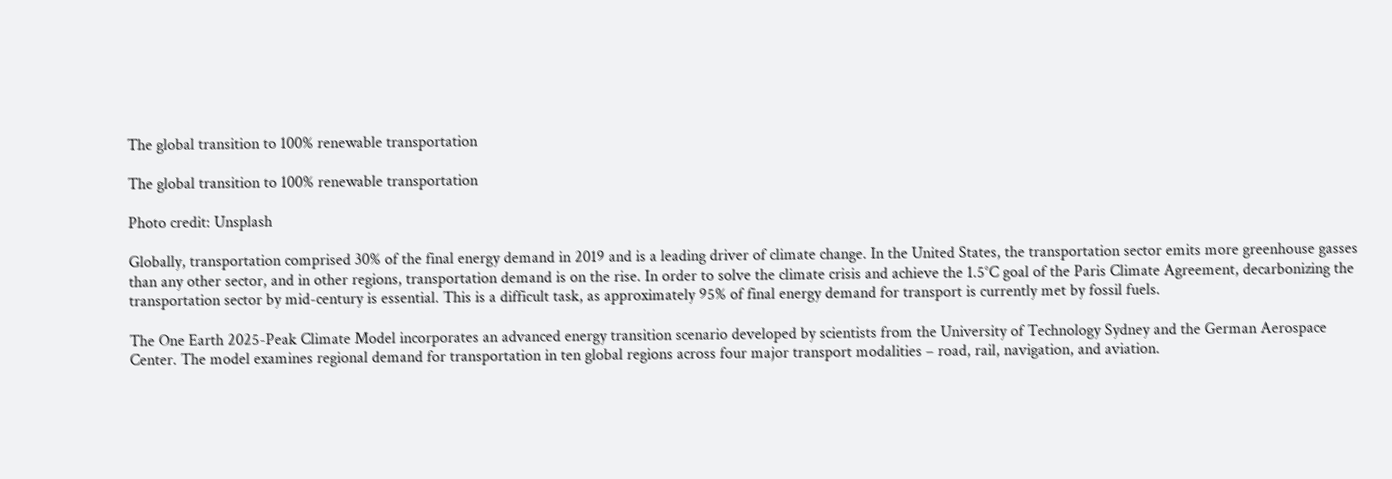The global transition to 100% renewable transportation

The global transition to 100% renewable transportation

Photo credit: Unsplash

Globally, transportation comprised 30% of the final energy demand in 2019 and is a leading driver of climate change. In the United States, the transportation sector emits more greenhouse gasses than any other sector, and in other regions, transportation demand is on the rise. In order to solve the climate crisis and achieve the 1.5°C goal of the Paris Climate Agreement, decarbonizing the transportation sector by mid-century is essential. This is a difficult task, as approximately 95% of final energy demand for transport is currently met by fossil fuels.

The One Earth 2025-Peak Climate Model incorporates an advanced energy transition scenario developed by scientists from the University of Technology Sydney and the German Aerospace Center. The model examines regional demand for transportation in ten global regions across four major transport modalities – road, rail, navigation, and aviation.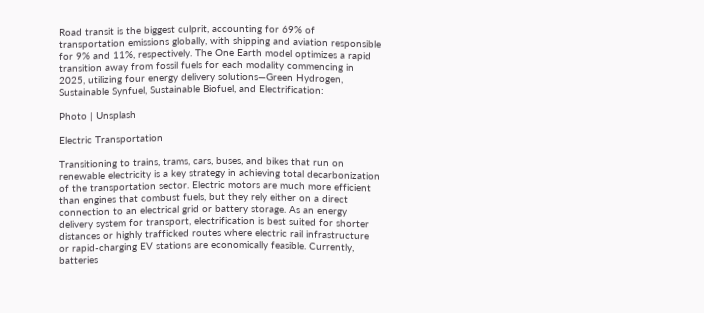Road transit is the biggest culprit, accounting for 69% of transportation emissions globally, with shipping and aviation responsible for 9% and 11%, respectively. The One Earth model optimizes a rapid transition away from fossil fuels for each modality commencing in 2025, utilizing four energy delivery solutions—Green Hydrogen, Sustainable Synfuel, Sustainable Biofuel, and Electrification:

Photo | Unsplash

Electric Transportation

Transitioning to trains, trams, cars, buses, and bikes that run on renewable electricity is a key strategy in achieving total decarbonization of the transportation sector. Electric motors are much more efficient than engines that combust fuels, but they rely either on a direct connection to an electrical grid or battery storage. As an energy delivery system for transport, electrification is best suited for shorter distances or highly trafficked routes where electric rail infrastructure or rapid-charging EV stations are economically feasible. Currently, batteries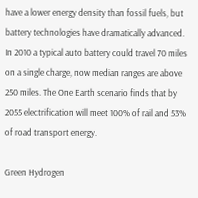have a lower energy density than fossil fuels, but battery technologies have dramatically advanced. In 2010 a typical auto battery could travel 70 miles on a single charge, now median ranges are above 250 miles. The One Earth scenario finds that by 2055 electrification will meet 100% of rail and 53% of road transport energy.

Green Hydrogen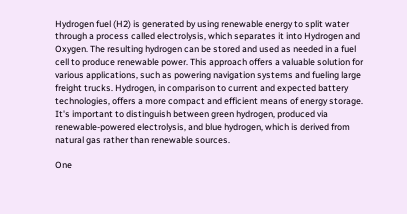Hydrogen fuel (H2) is generated by using renewable energy to split water through a process called electrolysis, which separates it into Hydrogen and Oxygen. The resulting hydrogen can be stored and used as needed in a fuel cell to produce renewable power. This approach offers a valuable solution for various applications, such as powering navigation systems and fueling large freight trucks. Hydrogen, in comparison to current and expected battery technologies, offers a more compact and efficient means of energy storage. It's important to distinguish between green hydrogen, produced via renewable-powered electrolysis, and blue hydrogen, which is derived from natural gas rather than renewable sources.

One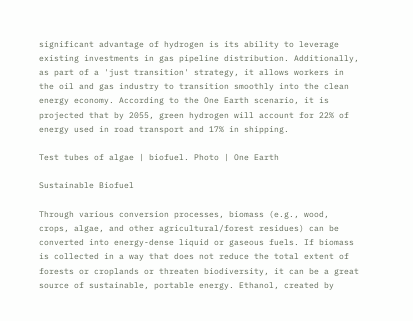significant advantage of hydrogen is its ability to leverage existing investments in gas pipeline distribution. Additionally, as part of a 'just transition' strategy, it allows workers in the oil and gas industry to transition smoothly into the clean energy economy. According to the One Earth scenario, it is projected that by 2055, green hydrogen will account for 22% of energy used in road transport and 17% in shipping.

Test tubes of algae | biofuel. Photo | One Earth

Sustainable Biofuel

Through various conversion processes, biomass (e.g., wood, crops, algae, and other agricultural/forest residues) can be converted into energy-dense liquid or gaseous fuels. If biomass is collected in a way that does not reduce the total extent of forests or croplands or threaten biodiversity, it can be a great source of sustainable, portable energy. Ethanol, created by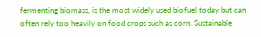fermenting biomass, is the most widely used biofuel today but can often rely too heavily on food crops such as corn. Sustainable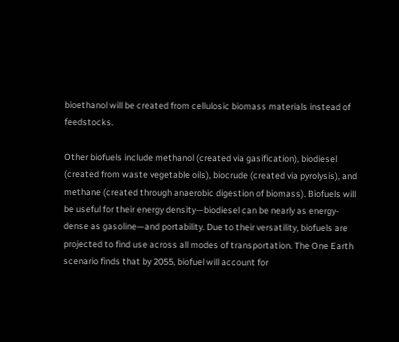bioethanol will be created from cellulosic biomass materials instead of feedstocks.

Other biofuels include methanol (created via gasification), biodiesel (created from waste vegetable oils), biocrude (created via pyrolysis), and methane (created through anaerobic digestion of biomass). Biofuels will be useful for their energy density—biodiesel can be nearly as energy-dense as gasoline—and portability. Due to their versatility, biofuels are projected to find use across all modes of transportation. The One Earth scenario finds that by 2055, biofuel will account for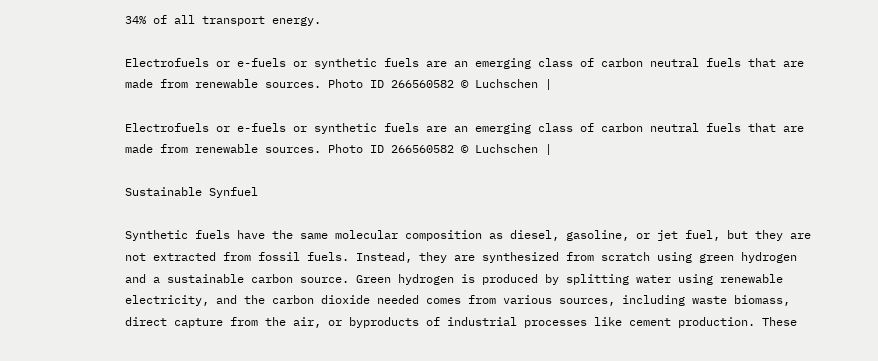34% of all transport energy.

Electrofuels or e-fuels or synthetic fuels are an emerging class of carbon neutral fuels that are made from renewable sources. Photo ID 266560582 © Luchschen |

Electrofuels or e-fuels or synthetic fuels are an emerging class of carbon neutral fuels that are made from renewable sources. Photo ID 266560582 © Luchschen |

Sustainable Synfuel

Synthetic fuels have the same molecular composition as diesel, gasoline, or jet fuel, but they are not extracted from fossil fuels. Instead, they are synthesized from scratch using green hydrogen and a sustainable carbon source. Green hydrogen is produced by splitting water using renewable electricity, and the carbon dioxide needed comes from various sources, including waste biomass, direct capture from the air, or byproducts of industrial processes like cement production. These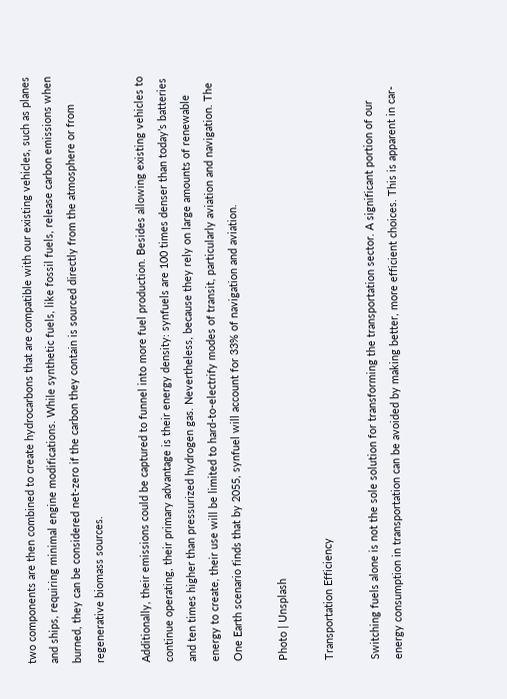two components are then combined to create hydrocarbons that are compatible with our existing vehicles, such as planes and ships, requiring minimal engine modifications. While synthetic fuels, like fossil fuels, release carbon emissions when burned, they can be considered net-zero if the carbon they contain is sourced directly from the atmosphere or from regenerative biomass sources.

Additionally, their emissions could be captured to funnel into more fuel production. Besides allowing existing vehicles to continue operating, their primary advantage is their energy density: synfuels are 100 times denser than today’s batteries and ten times higher than pressurized hydrogen gas. Nevertheless, because they rely on large amounts of renewable energy to create, their use will be limited to hard-to-electrify modes of transit, particularly aviation and navigation. The One Earth scenario finds that by 2055, synfuel will account for 33% of navigation and aviation.

Photo | Unsplash

Transportation Efficiency

Switching fuels alone is not the sole solution for transforming the transportation sector. A significant portion of our energy consumption in transportation can be avoided by making better, more efficient choices. This is apparent in car-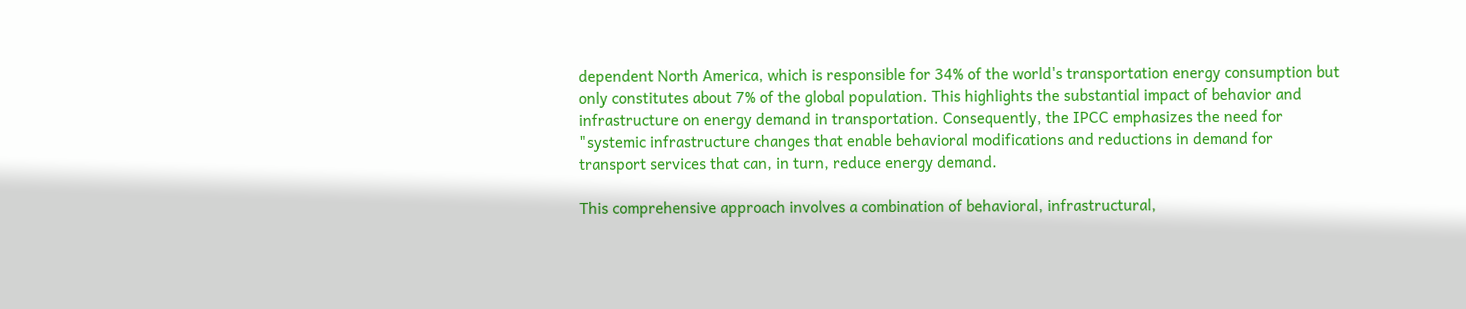dependent North America, which is responsible for 34% of the world's transportation energy consumption but only constitutes about 7% of the global population. This highlights the substantial impact of behavior and infrastructure on energy demand in transportation. Consequently, the IPCC emphasizes the need for "systemic infrastructure changes that enable behavioral modifications and reductions in demand for transport services that can, in turn, reduce energy demand.

This comprehensive approach involves a combination of behavioral, infrastructural,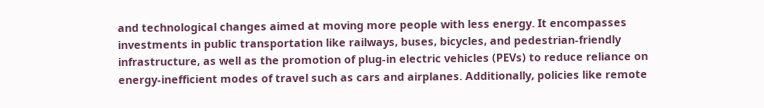and technological changes aimed at moving more people with less energy. It encompasses investments in public transportation like railways, buses, bicycles, and pedestrian-friendly infrastructure, as well as the promotion of plug-in electric vehicles (PEVs) to reduce reliance on energy-inefficient modes of travel such as cars and airplanes. Additionally, policies like remote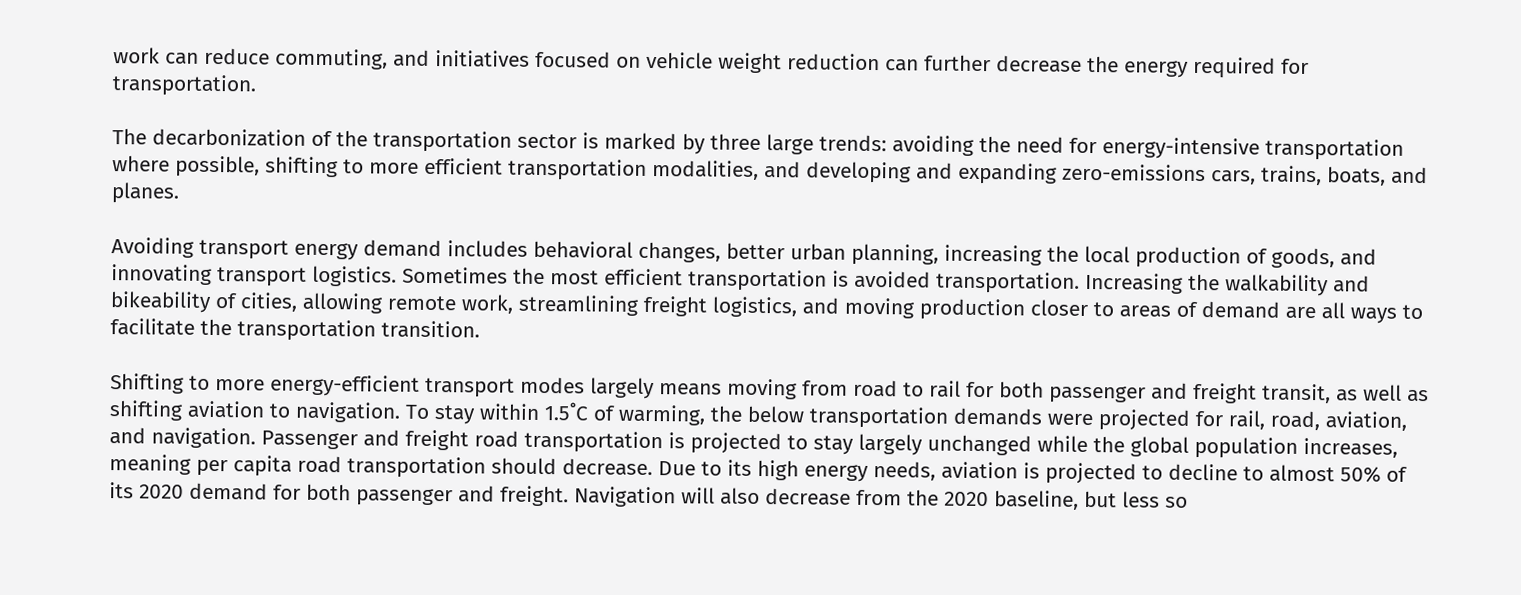work can reduce commuting, and initiatives focused on vehicle weight reduction can further decrease the energy required for transportation.

The decarbonization of the transportation sector is marked by three large trends: avoiding the need for energy-intensive transportation where possible, shifting to more efficient transportation modalities, and developing and expanding zero-emissions cars, trains, boats, and planes.

Avoiding transport energy demand includes behavioral changes, better urban planning, increasing the local production of goods, and innovating transport logistics. Sometimes the most efficient transportation is avoided transportation. Increasing the walkability and bikeability of cities, allowing remote work, streamlining freight logistics, and moving production closer to areas of demand are all ways to facilitate the transportation transition.

Shifting to more energy-efficient transport modes largely means moving from road to rail for both passenger and freight transit, as well as shifting aviation to navigation. To stay within 1.5˚C of warming, the below transportation demands were projected for rail, road, aviation, and navigation. Passenger and freight road transportation is projected to stay largely unchanged while the global population increases, meaning per capita road transportation should decrease. Due to its high energy needs, aviation is projected to decline to almost 50% of its 2020 demand for both passenger and freight. Navigation will also decrease from the 2020 baseline, but less so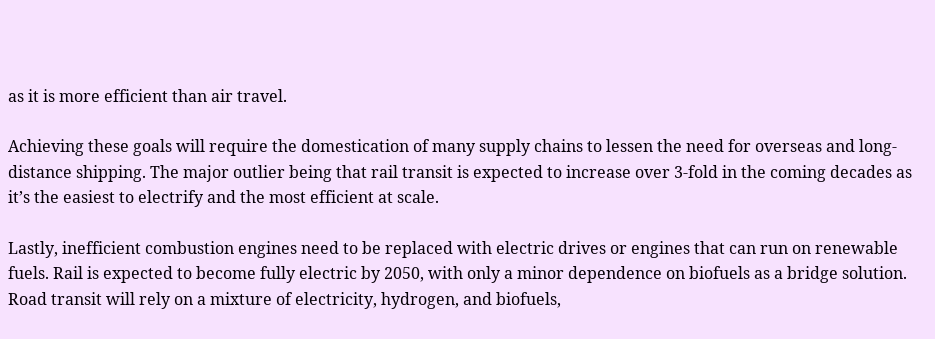as it is more efficient than air travel.

Achieving these goals will require the domestication of many supply chains to lessen the need for overseas and long-distance shipping. The major outlier being that rail transit is expected to increase over 3-fold in the coming decades as it’s the easiest to electrify and the most efficient at scale.

Lastly, inefficient combustion engines need to be replaced with electric drives or engines that can run on renewable fuels. Rail is expected to become fully electric by 2050, with only a minor dependence on biofuels as a bridge solution. Road transit will rely on a mixture of electricity, hydrogen, and biofuels,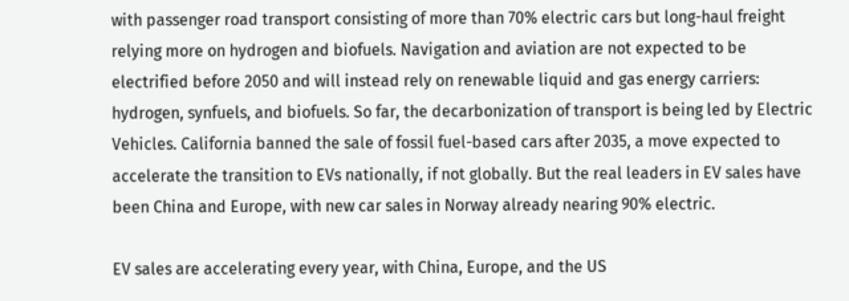with passenger road transport consisting of more than 70% electric cars but long-haul freight relying more on hydrogen and biofuels. Navigation and aviation are not expected to be electrified before 2050 and will instead rely on renewable liquid and gas energy carriers: hydrogen, synfuels, and biofuels. So far, the decarbonization of transport is being led by Electric Vehicles. California banned the sale of fossil fuel-based cars after 2035, a move expected to accelerate the transition to EVs nationally, if not globally. But the real leaders in EV sales have been China and Europe, with new car sales in Norway already nearing 90% electric.

EV sales are accelerating every year, with China, Europe, and the US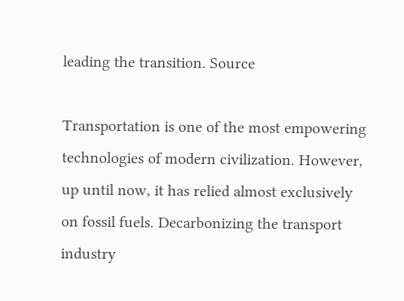leading the transition. Source

Transportation is one of the most empowering technologies of modern civilization. However, up until now, it has relied almost exclusively on fossil fuels. Decarbonizing the transport industry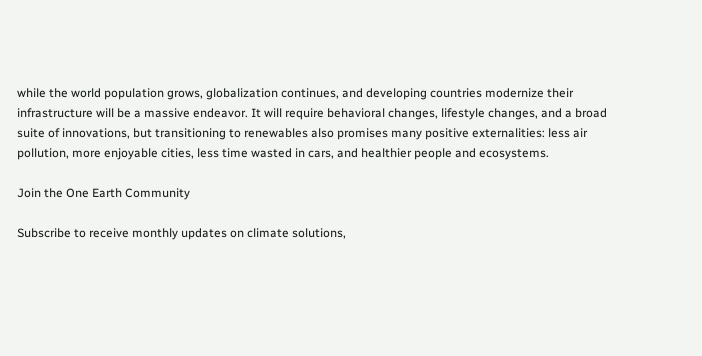while the world population grows, globalization continues, and developing countries modernize their infrastructure will be a massive endeavor. It will require behavioral changes, lifestyle changes, and a broad suite of innovations, but transitioning to renewables also promises many positive externalities: less air pollution, more enjoyable cities, less time wasted in cars, and healthier people and ecosystems.

Join the One Earth Community

Subscribe to receive monthly updates on climate solutions,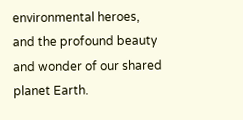environmental heroes, and the profound beauty and wonder of our shared planet Earth.